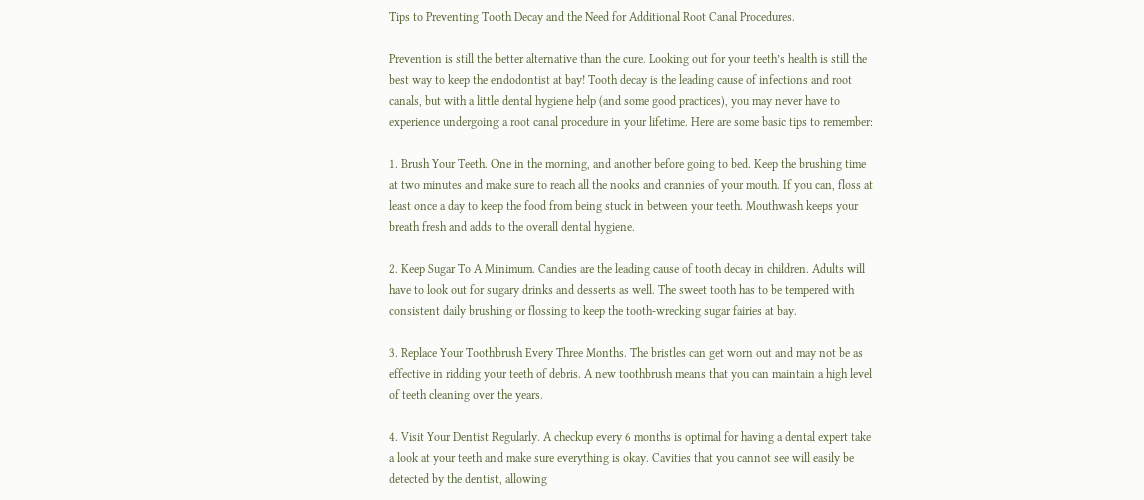Tips to Preventing Tooth Decay and the Need for Additional Root Canal Procedures.

Prevention is still the better alternative than the cure. Looking out for your teeth’s health is still the best way to keep the endodontist at bay! Tooth decay is the leading cause of infections and root canals, but with a little dental hygiene help (and some good practices), you may never have to experience undergoing a root canal procedure in your lifetime. Here are some basic tips to remember:

1. Brush Your Teeth. One in the morning, and another before going to bed. Keep the brushing time at two minutes and make sure to reach all the nooks and crannies of your mouth. If you can, floss at least once a day to keep the food from being stuck in between your teeth. Mouthwash keeps your breath fresh and adds to the overall dental hygiene.

2. Keep Sugar To A Minimum. Candies are the leading cause of tooth decay in children. Adults will have to look out for sugary drinks and desserts as well. The sweet tooth has to be tempered with consistent daily brushing or flossing to keep the tooth-wrecking sugar fairies at bay.

3. Replace Your Toothbrush Every Three Months. The bristles can get worn out and may not be as effective in ridding your teeth of debris. A new toothbrush means that you can maintain a high level of teeth cleaning over the years.

4. Visit Your Dentist Regularly. A checkup every 6 months is optimal for having a dental expert take a look at your teeth and make sure everything is okay. Cavities that you cannot see will easily be detected by the dentist, allowing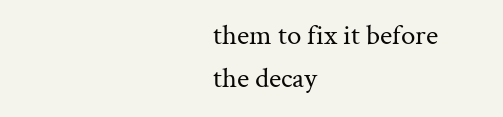them to fix it before the decay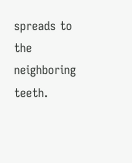spreads to the neighboring teeth.